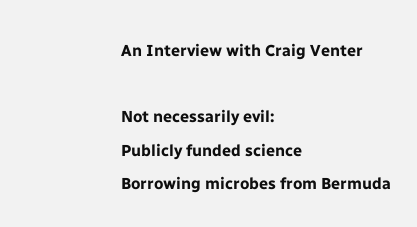An Interview with Craig Venter

Not necessarily evil:
Publicly funded science
Borrowing microbes from Bermuda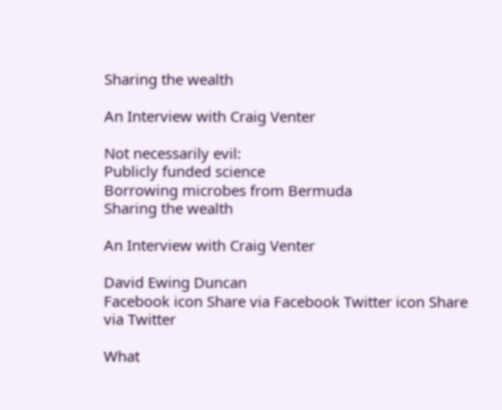Sharing the wealth

An Interview with Craig Venter

Not necessarily evil:
Publicly funded science
Borrowing microbes from Bermuda
Sharing the wealth

An Interview with Craig Venter

David Ewing Duncan
Facebook icon Share via Facebook Twitter icon Share via Twitter

What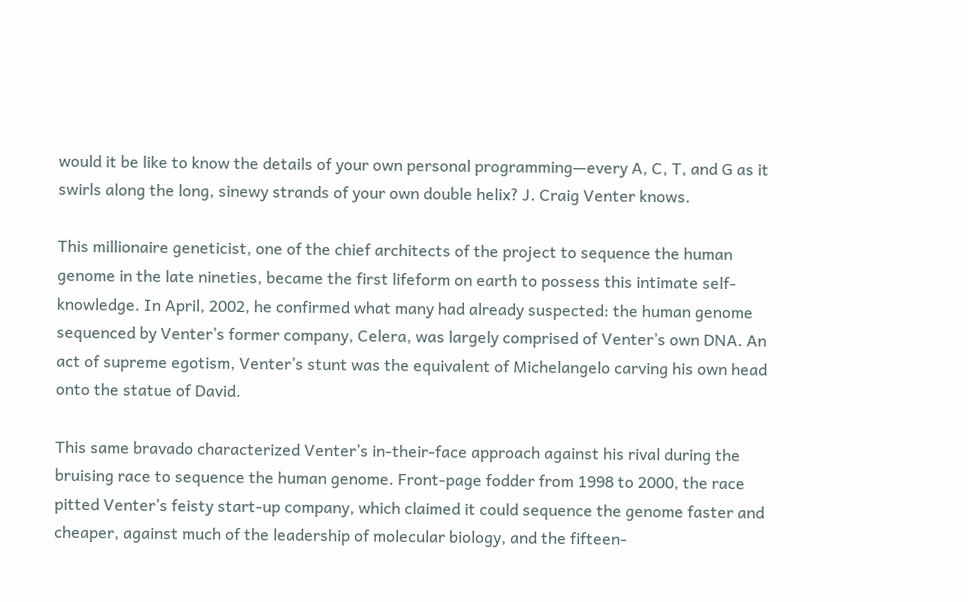would it be like to know the details of your own personal programming—every A, C, T, and G as it swirls along the long, sinewy strands of your own double helix? J. Craig Venter knows.

This millionaire geneticist, one of the chief architects of the project to sequence the human genome in the late nineties, became the first lifeform on earth to possess this intimate self-knowledge. In April, 2002, he confirmed what many had already suspected: the human genome sequenced by Venter’s former company, Celera, was largely comprised of Venter’s own DNA. An act of supreme egotism, Venter’s stunt was the equivalent of Michelangelo carving his own head onto the statue of David.

This same bravado characterized Venter’s in-their-face approach against his rival during the bruising race to sequence the human genome. Front-page fodder from 1998 to 2000, the race pitted Venter’s feisty start-up company, which claimed it could sequence the genome faster and cheaper, against much of the leadership of molecular biology, and the fifteen-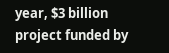year, $3 billion project funded by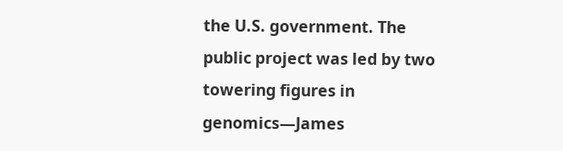the U.S. government. The public project was led by two towering figures in genomics—James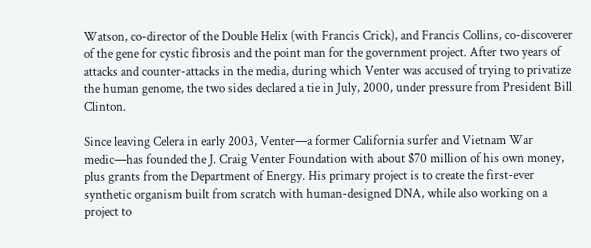Watson, co-director of the Double Helix (with Francis Crick), and Francis Collins, co-discoverer of the gene for cystic fibrosis and the point man for the government project. After two years of attacks and counter-attacks in the media, during which Venter was accused of trying to privatize the human genome, the two sides declared a tie in July, 2000, under pressure from President Bill Clinton.

Since leaving Celera in early 2003, Venter—a former California surfer and Vietnam War medic—has founded the J. Craig Venter Foundation with about $70 million of his own money, plus grants from the Department of Energy. His primary project is to create the first-ever synthetic organism built from scratch with human-designed DNA, while also working on a project to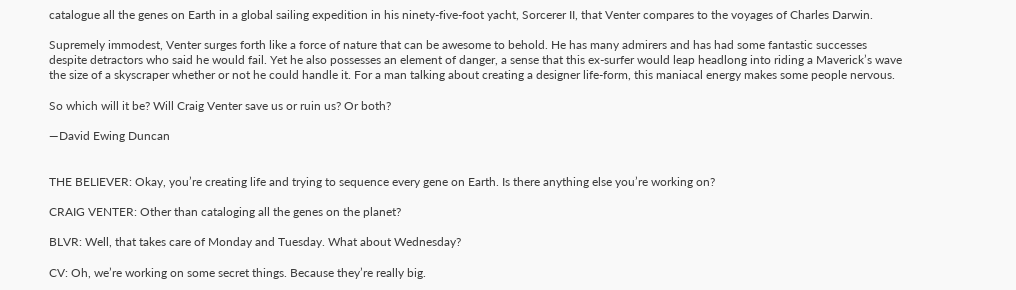catalogue all the genes on Earth in a global sailing expedition in his ninety-five-foot yacht, Sorcerer II, that Venter compares to the voyages of Charles Darwin.

Supremely immodest, Venter surges forth like a force of nature that can be awesome to behold. He has many admirers and has had some fantastic successes despite detractors who said he would fail. Yet he also possesses an element of danger, a sense that this ex-surfer would leap headlong into riding a Maverick’s wave the size of a skyscraper whether or not he could handle it. For a man talking about creating a designer life-form, this maniacal energy makes some people nervous.

So which will it be? Will Craig Venter save us or ruin us? Or both?

—David Ewing Duncan


THE BELIEVER: Okay, you’re creating life and trying to sequence every gene on Earth. Is there anything else you’re working on?

CRAIG VENTER: Other than cataloging all the genes on the planet?

BLVR: Well, that takes care of Monday and Tuesday. What about Wednesday?

CV: Oh, we’re working on some secret things. Because they’re really big.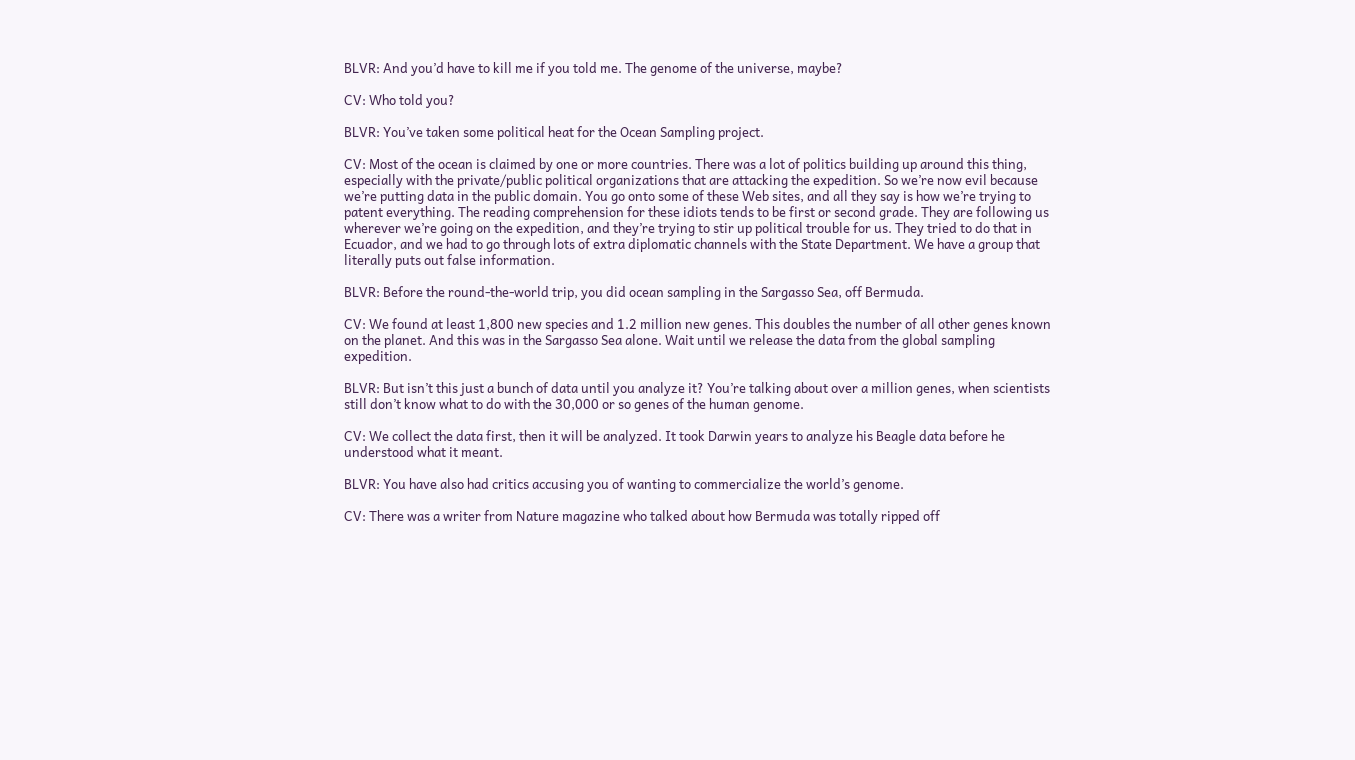BLVR: And you’d have to kill me if you told me. The genome of the universe, maybe?

CV: Who told you?

BLVR: You’ve taken some political heat for the Ocean Sampling project.

CV: Most of the ocean is claimed by one or more countries. There was a lot of politics building up around this thing, especially with the private/public political organizations that are attacking the expedition. So we’re now evil because we’re putting data in the public domain. You go onto some of these Web sites, and all they say is how we’re trying to patent everything. The reading comprehension for these idiots tends to be first or second grade. They are following us wherever we’re going on the expedition, and they’re trying to stir up political trouble for us. They tried to do that in Ecuador, and we had to go through lots of extra diplomatic channels with the State Department. We have a group that literally puts out false information.

BLVR: Before the round-the-world trip, you did ocean sampling in the Sargasso Sea, off Bermuda.

CV: We found at least 1,800 new species and 1.2 million new genes. This doubles the number of all other genes known on the planet. And this was in the Sargasso Sea alone. Wait until we release the data from the global sampling expedition.

BLVR: But isn’t this just a bunch of data until you analyze it? You’re talking about over a million genes, when scientists still don’t know what to do with the 30,000 or so genes of the human genome.

CV: We collect the data first, then it will be analyzed. It took Darwin years to analyze his Beagle data before he understood what it meant.

BLVR: You have also had critics accusing you of wanting to commercialize the world’s genome.

CV: There was a writer from Nature magazine who talked about how Bermuda was totally ripped off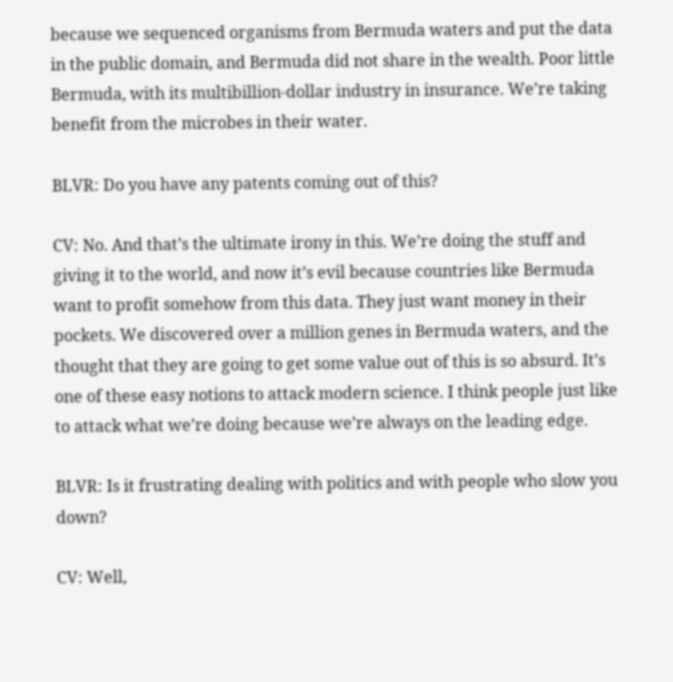because we sequenced organisms from Bermuda waters and put the data in the public domain, and Bermuda did not share in the wealth. Poor little Bermuda, with its multibillion-dollar industry in insurance. We’re taking benefit from the microbes in their water.

BLVR: Do you have any patents coming out of this?

CV: No. And that’s the ultimate irony in this. We’re doing the stuff and giving it to the world, and now it’s evil because countries like Bermuda want to profit somehow from this data. They just want money in their pockets. We discovered over a million genes in Bermuda waters, and the thought that they are going to get some value out of this is so absurd. It’s one of these easy notions to attack modern science. I think people just like to attack what we’re doing because we’re always on the leading edge.

BLVR: Is it frustrating dealing with politics and with people who slow you down?

CV: Well,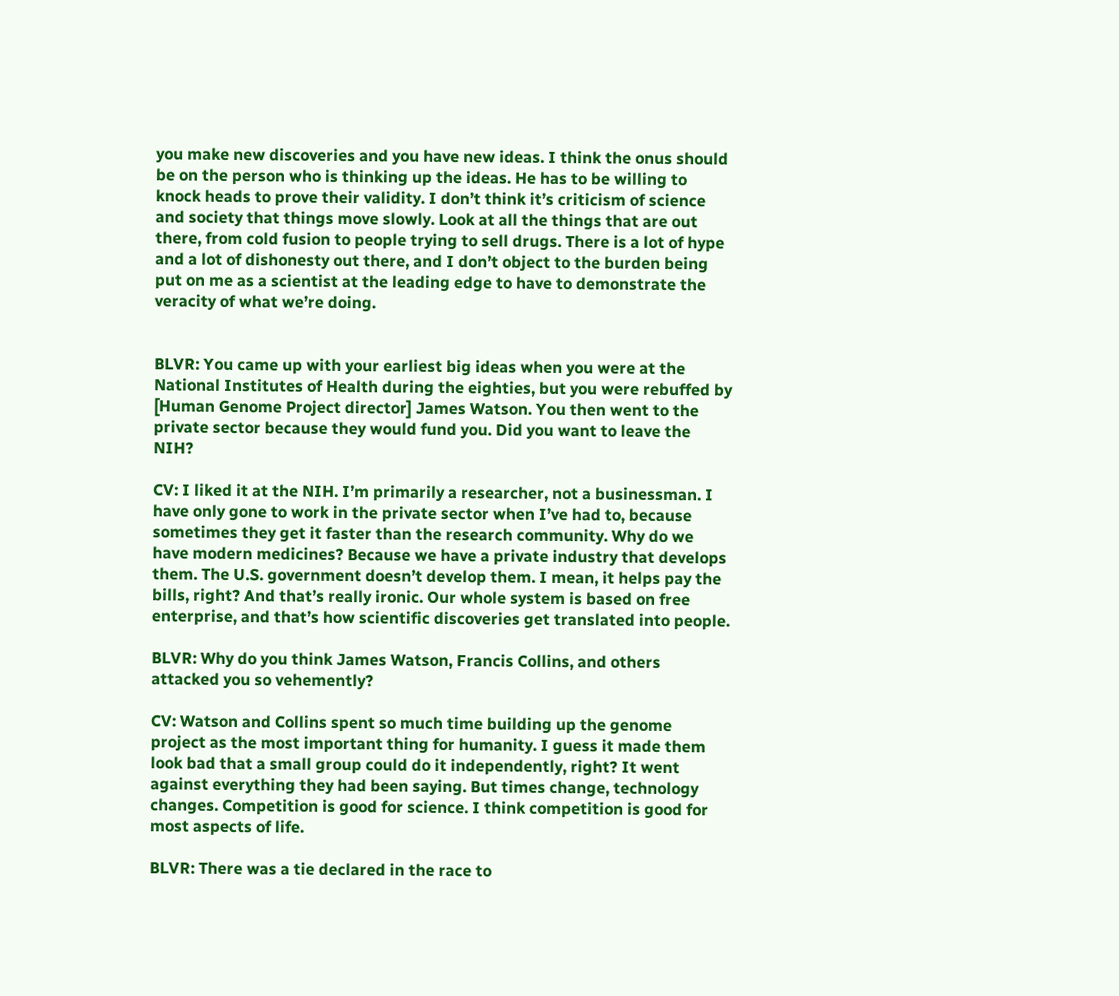you make new discoveries and you have new ideas. I think the onus should be on the person who is thinking up the ideas. He has to be willing to knock heads to prove their validity. I don’t think it’s criticism of science and society that things move slowly. Look at all the things that are out there, from cold fusion to people trying to sell drugs. There is a lot of hype and a lot of dishonesty out there, and I don’t object to the burden being put on me as a scientist at the leading edge to have to demonstrate the veracity of what we’re doing.


BLVR: You came up with your earliest big ideas when you were at the National Institutes of Health during the eighties, but you were rebuffed by [Human Genome Project director] James Watson. You then went to the private sector because they would fund you. Did you want to leave the NIH?

CV: I liked it at the NIH. I’m primarily a researcher, not a businessman. I have only gone to work in the private sector when I’ve had to, because sometimes they get it faster than the research community. Why do we have modern medicines? Because we have a private industry that develops them. The U.S. government doesn’t develop them. I mean, it helps pay the bills, right? And that’s really ironic. Our whole system is based on free enterprise, and that’s how scientific discoveries get translated into people.

BLVR: Why do you think James Watson, Francis Collins, and others attacked you so vehemently?

CV: Watson and Collins spent so much time building up the genome project as the most important thing for humanity. I guess it made them look bad that a small group could do it independently, right? It went against everything they had been saying. But times change, technology changes. Competition is good for science. I think competition is good for most aspects of life.

BLVR: There was a tie declared in the race to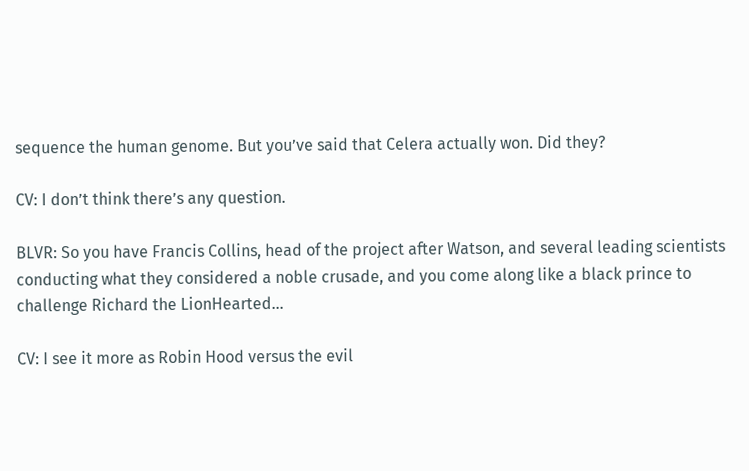sequence the human genome. But you’ve said that Celera actually won. Did they?

CV: I don’t think there’s any question.

BLVR: So you have Francis Collins, head of the project after Watson, and several leading scientists conducting what they considered a noble crusade, and you come along like a black prince to challenge Richard the LionHearted…

CV: I see it more as Robin Hood versus the evil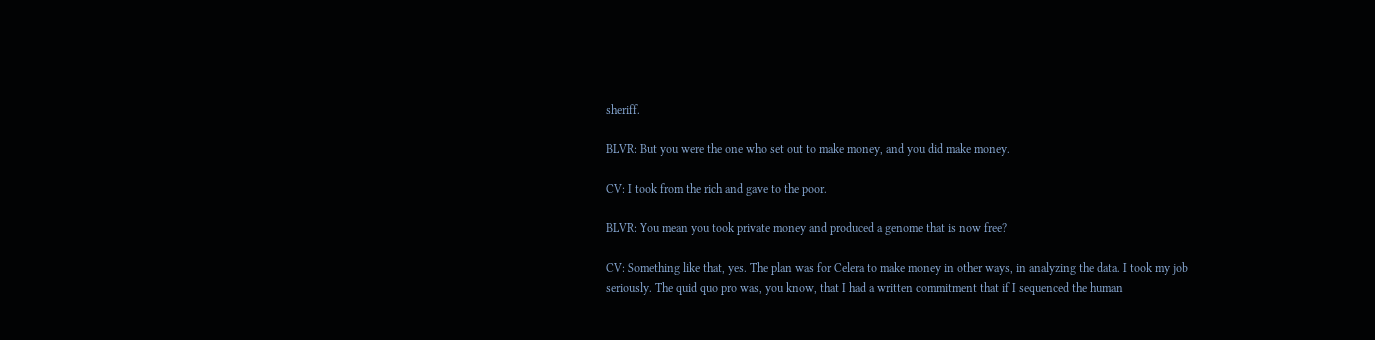sheriff.

BLVR: But you were the one who set out to make money, and you did make money.

CV: I took from the rich and gave to the poor.

BLVR: You mean you took private money and produced a genome that is now free?

CV: Something like that, yes. The plan was for Celera to make money in other ways, in analyzing the data. I took my job seriously. The quid quo pro was, you know, that I had a written commitment that if I sequenced the human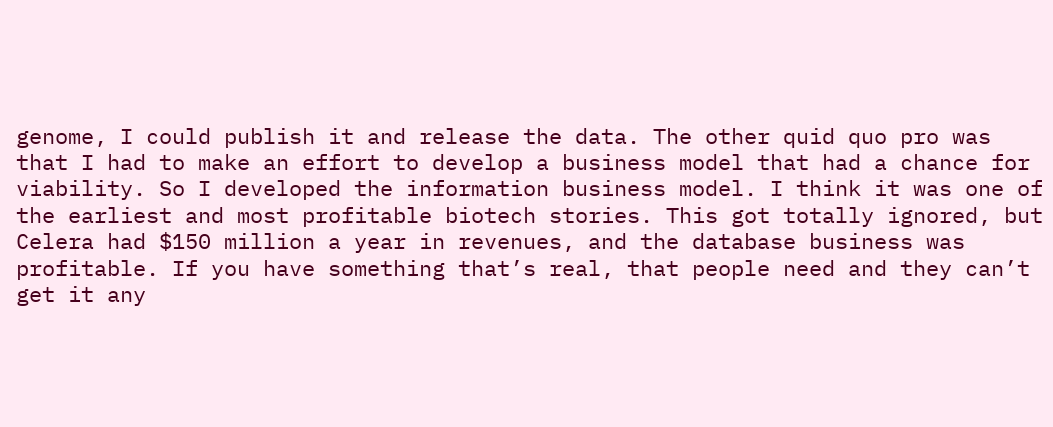genome, I could publish it and release the data. The other quid quo pro was that I had to make an effort to develop a business model that had a chance for viability. So I developed the information business model. I think it was one of the earliest and most profitable biotech stories. This got totally ignored, but Celera had $150 million a year in revenues, and the database business was profitable. If you have something that’s real, that people need and they can’t get it any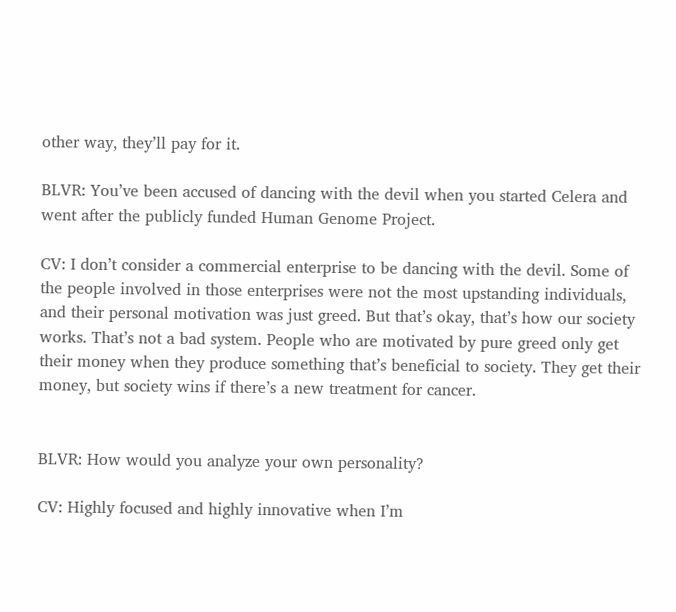other way, they’ll pay for it.

BLVR: You’ve been accused of dancing with the devil when you started Celera and went after the publicly funded Human Genome Project.

CV: I don’t consider a commercial enterprise to be dancing with the devil. Some of the people involved in those enterprises were not the most upstanding individuals, and their personal motivation was just greed. But that’s okay, that’s how our society works. That’s not a bad system. People who are motivated by pure greed only get their money when they produce something that’s beneficial to society. They get their money, but society wins if there’s a new treatment for cancer.


BLVR: How would you analyze your own personality?

CV: Highly focused and highly innovative when I’m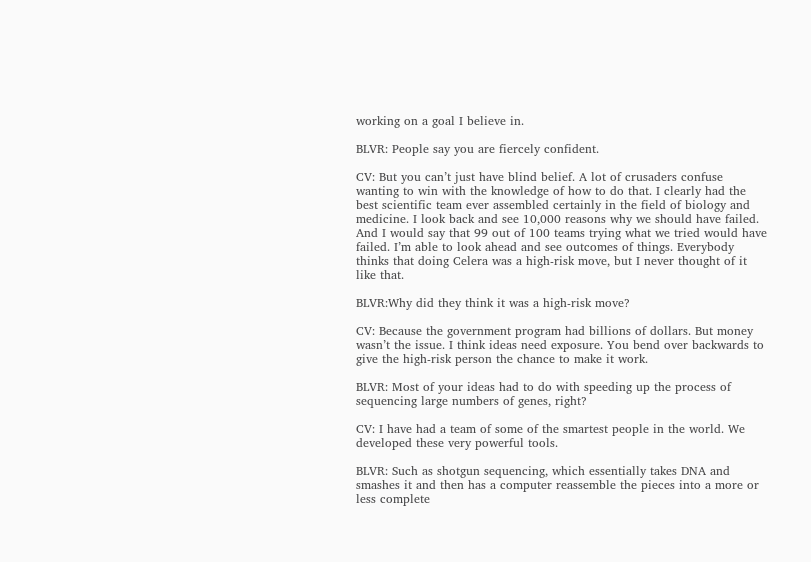working on a goal I believe in.

BLVR: People say you are fiercely confident.

CV: But you can’t just have blind belief. A lot of crusaders confuse wanting to win with the knowledge of how to do that. I clearly had the best scientific team ever assembled certainly in the field of biology and medicine. I look back and see 10,000 reasons why we should have failed. And I would say that 99 out of 100 teams trying what we tried would have failed. I’m able to look ahead and see outcomes of things. Everybody thinks that doing Celera was a high-risk move, but I never thought of it like that.

BLVR:Why did they think it was a high-risk move?

CV: Because the government program had billions of dollars. But money wasn’t the issue. I think ideas need exposure. You bend over backwards to give the high-risk person the chance to make it work.

BLVR: Most of your ideas had to do with speeding up the process of sequencing large numbers of genes, right?

CV: I have had a team of some of the smartest people in the world. We developed these very powerful tools.

BLVR: Such as shotgun sequencing, which essentially takes DNA and smashes it and then has a computer reassemble the pieces into a more or less complete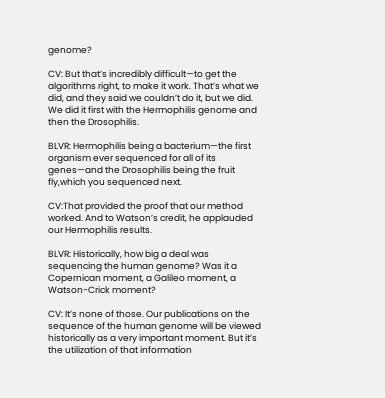genome?

CV: But that’s incredibly difficult—to get the algorithms right, to make it work. That’s what we did, and they said we couldn’t do it, but we did. We did it first with the Hermophilis genome and then the Drosophilis.

BLVR: Hermophilis being a bacterium—the first organism ever sequenced for all of its genes—and the Drosophilis being the fruit fly,which you sequenced next.

CV:That provided the proof that our method worked. And to Watson’s credit, he applauded our Hermophilis results.

BLVR: Historically, how big a deal was sequencing the human genome? Was it a Copernican moment, a Galileo moment, a Watson-Crick moment?

CV: It’s none of those. Our publications on the sequence of the human genome will be viewed historically as a very important moment. But it’s the utilization of that information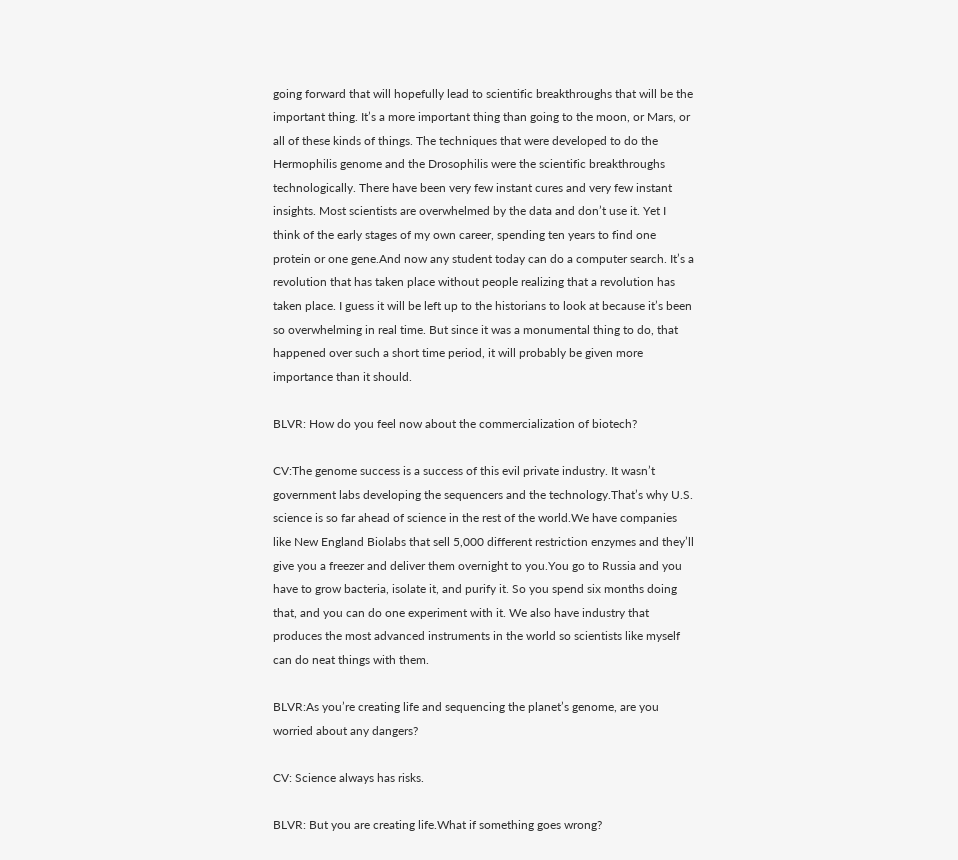going forward that will hopefully lead to scientific breakthroughs that will be the important thing. It’s a more important thing than going to the moon, or Mars, or all of these kinds of things. The techniques that were developed to do the Hermophilis genome and the Drosophilis were the scientific breakthroughs technologically. There have been very few instant cures and very few instant insights. Most scientists are overwhelmed by the data and don’t use it. Yet I think of the early stages of my own career, spending ten years to find one protein or one gene.And now any student today can do a computer search. It’s a revolution that has taken place without people realizing that a revolution has taken place. I guess it will be left up to the historians to look at because it’s been so overwhelming in real time. But since it was a monumental thing to do, that happened over such a short time period, it will probably be given more importance than it should.

BLVR: How do you feel now about the commercialization of biotech?

CV:The genome success is a success of this evil private industry. It wasn’t government labs developing the sequencers and the technology.That’s why U.S. science is so far ahead of science in the rest of the world.We have companies like New England Biolabs that sell 5,000 different restriction enzymes and they’ll give you a freezer and deliver them overnight to you.You go to Russia and you have to grow bacteria, isolate it, and purify it. So you spend six months doing that, and you can do one experiment with it. We also have industry that produces the most advanced instruments in the world so scientists like myself can do neat things with them.

BLVR:As you’re creating life and sequencing the planet’s genome, are you worried about any dangers?

CV: Science always has risks.

BLVR: But you are creating life.What if something goes wrong?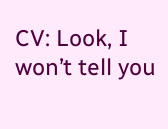CV: Look, I won’t tell you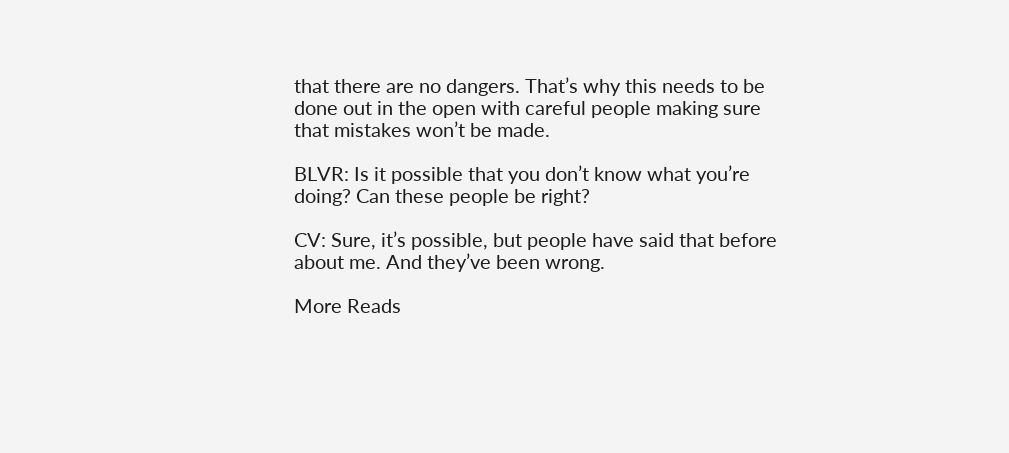that there are no dangers. That’s why this needs to be done out in the open with careful people making sure that mistakes won’t be made.

BLVR: Is it possible that you don’t know what you’re doing? Can these people be right?

CV: Sure, it’s possible, but people have said that before about me. And they’ve been wrong.

More Reads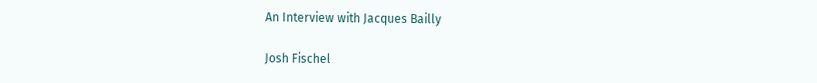An Interview with Jacques Bailly

Josh Fischel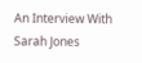An Interview With Sarah Jones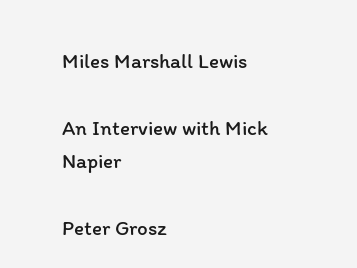Miles Marshall Lewis

An Interview with Mick Napier

Peter Grosz